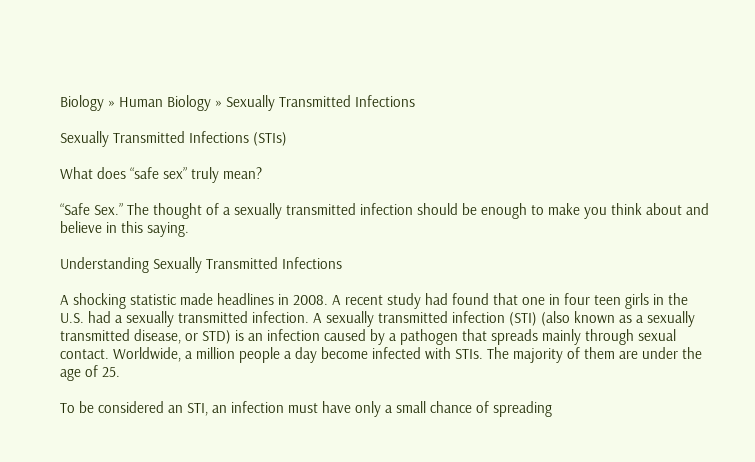Biology » Human Biology » Sexually Transmitted Infections

Sexually Transmitted Infections (STIs)

What does “safe sex” truly mean?

“Safe Sex.” The thought of a sexually transmitted infection should be enough to make you think about and believe in this saying.

Understanding Sexually Transmitted Infections

A shocking statistic made headlines in 2008. A recent study had found that one in four teen girls in the U.S. had a sexually transmitted infection. A sexually transmitted infection (STI) (also known as a sexually transmitted disease, or STD) is an infection caused by a pathogen that spreads mainly through sexual contact. Worldwide, a million people a day become infected with STIs. The majority of them are under the age of 25.

To be considered an STI, an infection must have only a small chance of spreading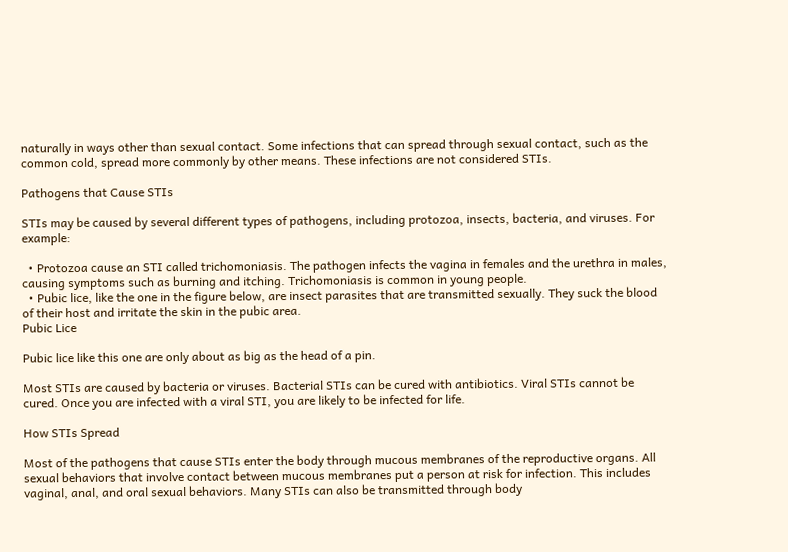naturally in ways other than sexual contact. Some infections that can spread through sexual contact, such as the common cold, spread more commonly by other means. These infections are not considered STIs.

Pathogens that Cause STIs

STIs may be caused by several different types of pathogens, including protozoa, insects, bacteria, and viruses. For example:

  • Protozoa cause an STI called trichomoniasis. The pathogen infects the vagina in females and the urethra in males, causing symptoms such as burning and itching. Trichomoniasis is common in young people.
  • Pubic lice, like the one in the figure below, are insect parasites that are transmitted sexually. They suck the blood of their host and irritate the skin in the pubic area.
Pubic Lice

Pubic lice like this one are only about as big as the head of a pin.

Most STIs are caused by bacteria or viruses. Bacterial STIs can be cured with antibiotics. Viral STIs cannot be cured. Once you are infected with a viral STI, you are likely to be infected for life.

How STIs Spread

Most of the pathogens that cause STIs enter the body through mucous membranes of the reproductive organs. All sexual behaviors that involve contact between mucous membranes put a person at risk for infection. This includes vaginal, anal, and oral sexual behaviors. Many STIs can also be transmitted through body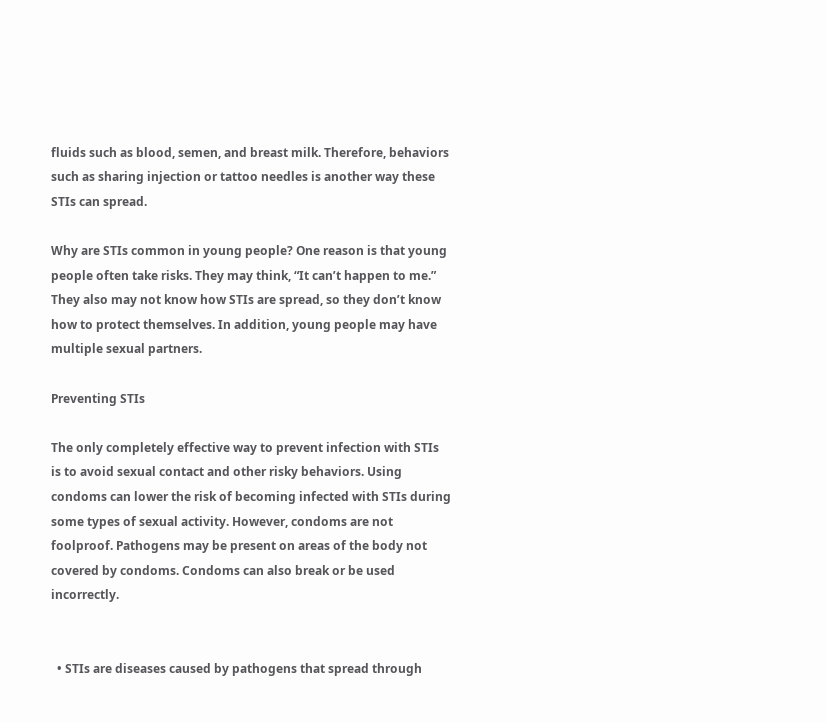fluids such as blood, semen, and breast milk. Therefore, behaviors such as sharing injection or tattoo needles is another way these STIs can spread.

Why are STIs common in young people? One reason is that young people often take risks. They may think, “It can’t happen to me.” They also may not know how STIs are spread, so they don’t know how to protect themselves. In addition, young people may have multiple sexual partners.

Preventing STIs

The only completely effective way to prevent infection with STIs is to avoid sexual contact and other risky behaviors. Using condoms can lower the risk of becoming infected with STIs during some types of sexual activity. However, condoms are not foolproof. Pathogens may be present on areas of the body not covered by condoms. Condoms can also break or be used incorrectly.


  • STIs are diseases caused by pathogens that spread through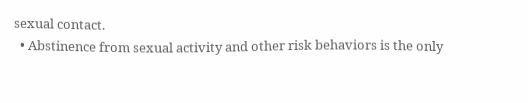sexual contact.
  • Abstinence from sexual activity and other risk behaviors is the only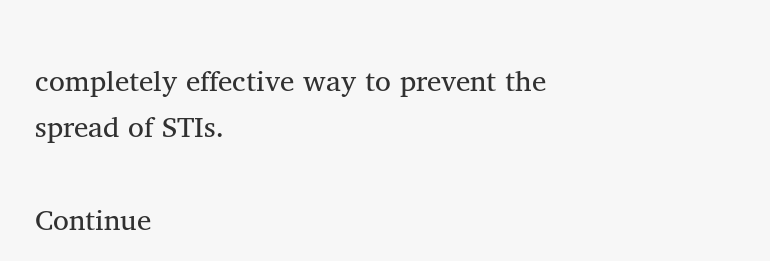completely effective way to prevent the spread of STIs.

Continue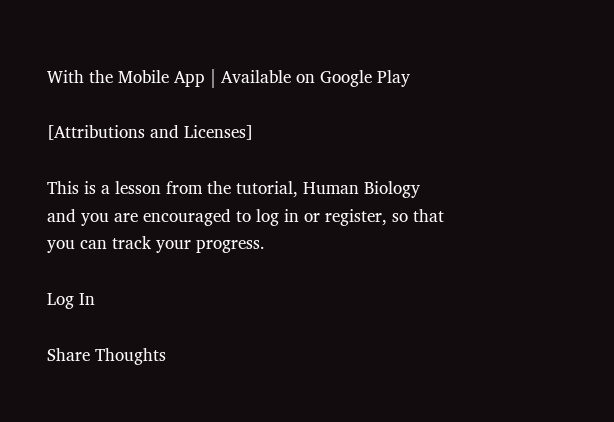With the Mobile App | Available on Google Play

[Attributions and Licenses]

This is a lesson from the tutorial, Human Biology and you are encouraged to log in or register, so that you can track your progress.

Log In

Share Thoughts